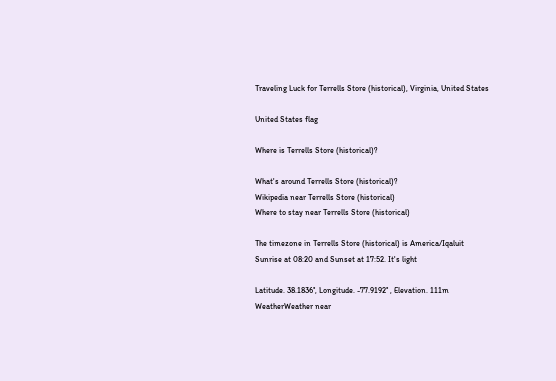Traveling Luck for Terrells Store (historical), Virginia, United States

United States flag

Where is Terrells Store (historical)?

What's around Terrells Store (historical)?
Wikipedia near Terrells Store (historical)
Where to stay near Terrells Store (historical)

The timezone in Terrells Store (historical) is America/Iqaluit
Sunrise at 08:20 and Sunset at 17:52. It's light

Latitude. 38.1836°, Longitude. -77.9192° , Elevation. 111m
WeatherWeather near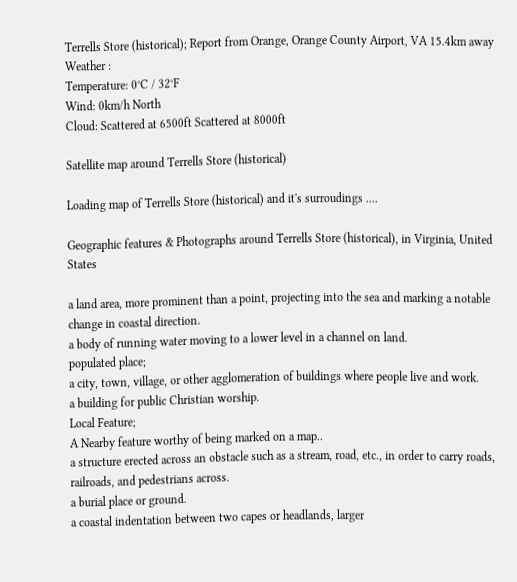Terrells Store (historical); Report from Orange, Orange County Airport, VA 15.4km away
Weather :
Temperature: 0°C / 32°F
Wind: 0km/h North
Cloud: Scattered at 6500ft Scattered at 8000ft

Satellite map around Terrells Store (historical)

Loading map of Terrells Store (historical) and it's surroudings ....

Geographic features & Photographs around Terrells Store (historical), in Virginia, United States

a land area, more prominent than a point, projecting into the sea and marking a notable change in coastal direction.
a body of running water moving to a lower level in a channel on land.
populated place;
a city, town, village, or other agglomeration of buildings where people live and work.
a building for public Christian worship.
Local Feature;
A Nearby feature worthy of being marked on a map..
a structure erected across an obstacle such as a stream, road, etc., in order to carry roads, railroads, and pedestrians across.
a burial place or ground.
a coastal indentation between two capes or headlands, larger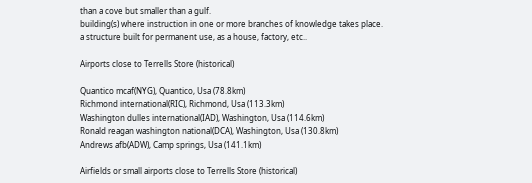than a cove but smaller than a gulf.
building(s) where instruction in one or more branches of knowledge takes place.
a structure built for permanent use, as a house, factory, etc..

Airports close to Terrells Store (historical)

Quantico mcaf(NYG), Quantico, Usa (78.8km)
Richmond international(RIC), Richmond, Usa (113.3km)
Washington dulles international(IAD), Washington, Usa (114.6km)
Ronald reagan washington national(DCA), Washington, Usa (130.8km)
Andrews afb(ADW), Camp springs, Usa (141.1km)

Airfields or small airports close to Terrells Store (historical)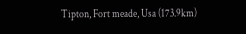Tipton, Fort meade, Usa (173.9km)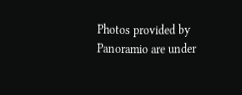Photos provided by Panoramio are under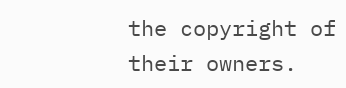the copyright of their owners.